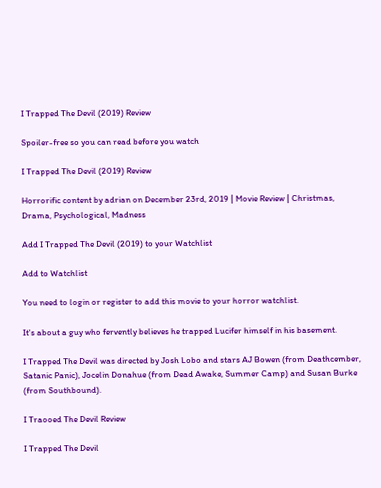I Trapped The Devil (2019) Review

Spoiler-free so you can read before you watch

I Trapped The Devil (2019) Review

Horrorific content by adrian on December 23rd, 2019 | Movie Review | Christmas, Drama, Psychological, Madness

Add I Trapped The Devil (2019) to your Watchlist

Add to Watchlist

You need to login or register to add this movie to your horror watchlist.

It's about a guy who fervently believes he trapped Lucifer himself in his basement.

I Trapped The Devil was directed by Josh Lobo and stars AJ Bowen (from Deathcember, Satanic Panic), Jocelin Donahue (from Dead Awake, Summer Camp) and Susan Burke (from Southbound).

I Traooed The Devil Review

I Trapped The Devil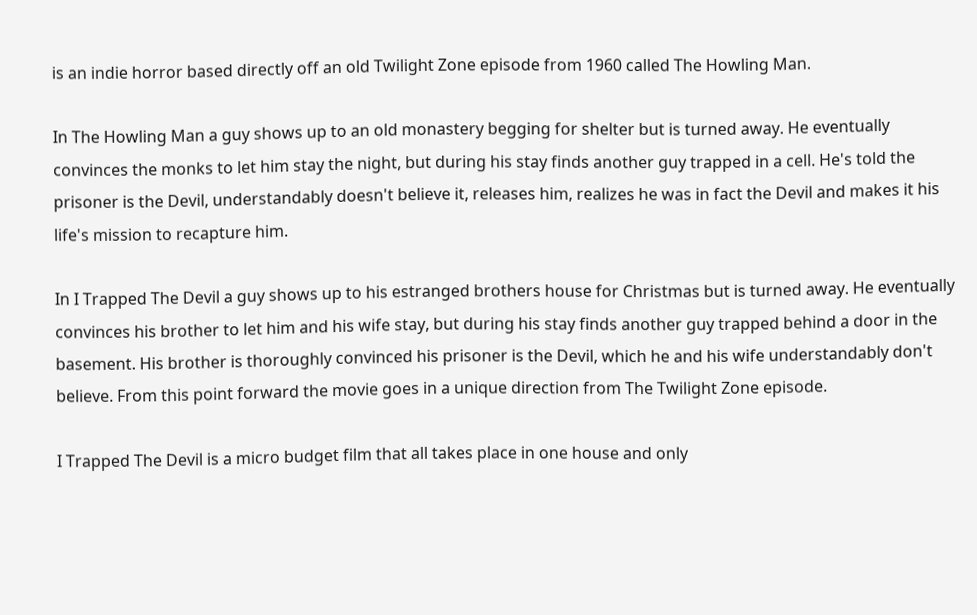is an indie horror based directly off an old Twilight Zone episode from 1960 called The Howling Man.

In The Howling Man a guy shows up to an old monastery begging for shelter but is turned away. He eventually convinces the monks to let him stay the night, but during his stay finds another guy trapped in a cell. He's told the prisoner is the Devil, understandably doesn't believe it, releases him, realizes he was in fact the Devil and makes it his life's mission to recapture him.

In I Trapped The Devil a guy shows up to his estranged brothers house for Christmas but is turned away. He eventually convinces his brother to let him and his wife stay, but during his stay finds another guy trapped behind a door in the basement. His brother is thoroughly convinced his prisoner is the Devil, which he and his wife understandably don't believe. From this point forward the movie goes in a unique direction from The Twilight Zone episode.

I Trapped The Devil is a micro budget film that all takes place in one house and only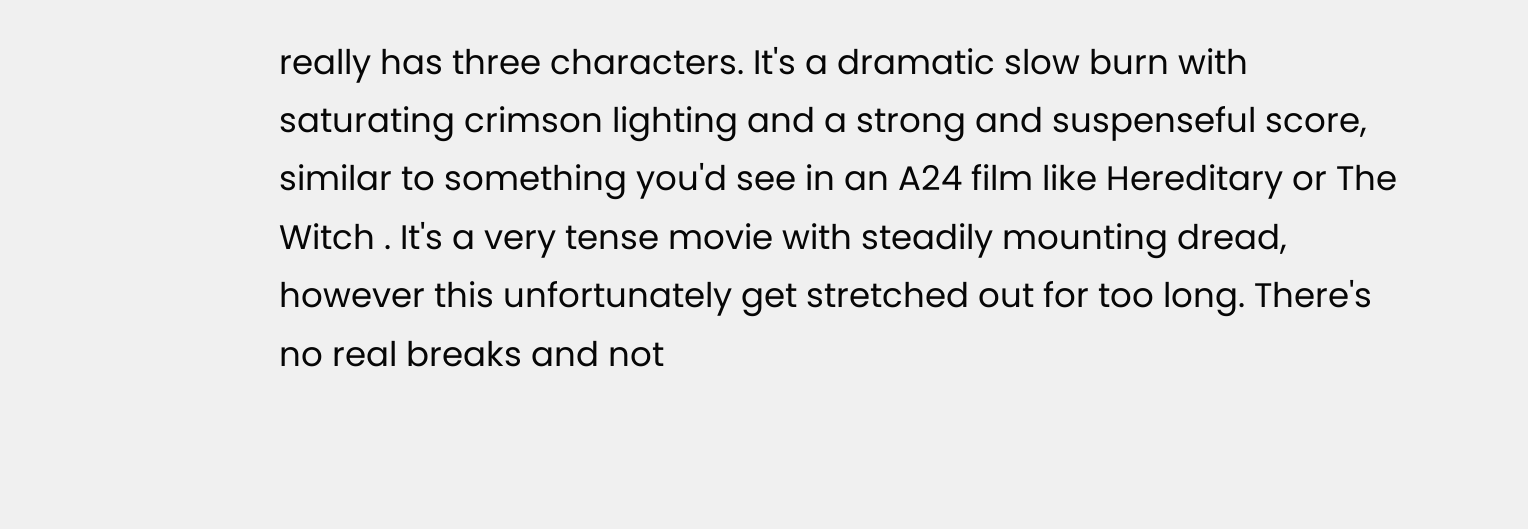really has three characters. It's a dramatic slow burn with saturating crimson lighting and a strong and suspenseful score, similar to something you'd see in an A24 film like Hereditary or The Witch . It's a very tense movie with steadily mounting dread, however this unfortunately get stretched out for too long. There's no real breaks and not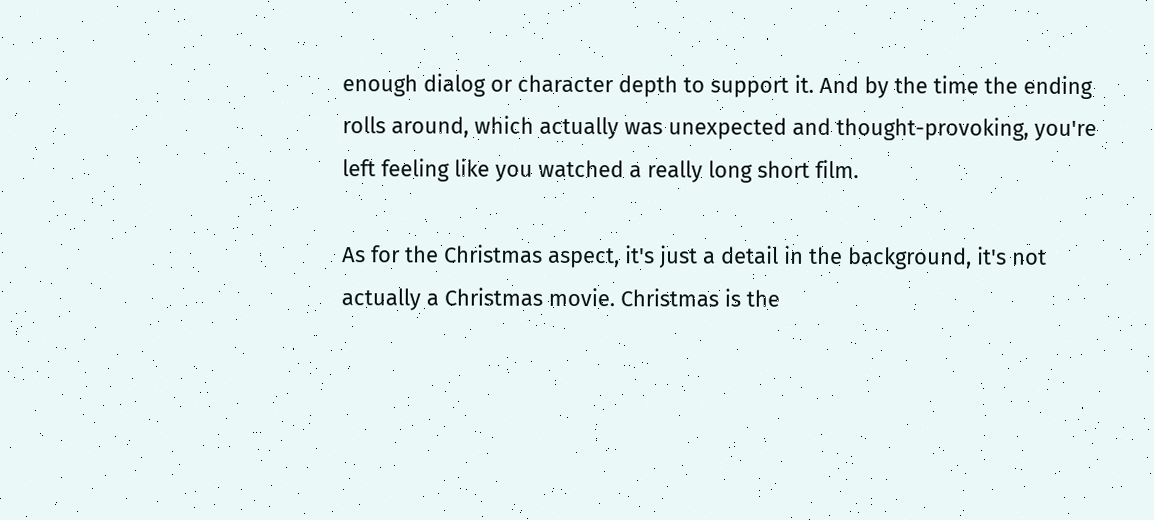enough dialog or character depth to support it. And by the time the ending rolls around, which actually was unexpected and thought-provoking, you're left feeling like you watched a really long short film.

As for the Christmas aspect, it's just a detail in the background, it's not actually a Christmas movie. Christmas is the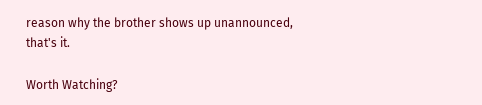reason why the brother shows up unannounced, that's it.

Worth Watching?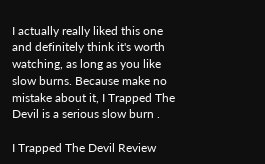I actually really liked this one and definitely think it's worth watching, as long as you like slow burns. Because make no mistake about it, I Trapped The Devil is a serious slow burn .

I Trapped The Devil Review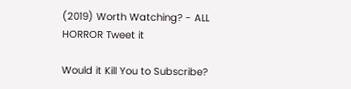(2019) Worth Watching? - ALL HORROR Tweet it

Would it Kill You to Subscribe?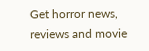Get horror news, reviews and movie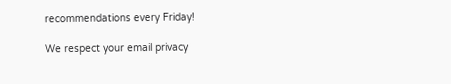recommendations every Friday!

We respect your email privacy